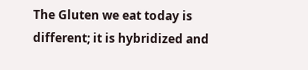The Gluten we eat today is different; it is hybridized and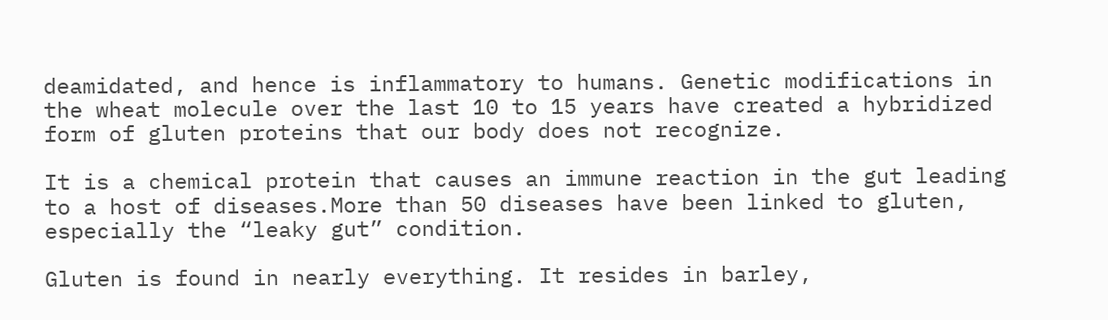deamidated, and hence is inflammatory to humans. Genetic modifications in the wheat molecule over the last 10 to 15 years have created a hybridized form of gluten proteins that our body does not recognize.

It is a chemical protein that causes an immune reaction in the gut leading to a host of diseases.More than 50 diseases have been linked to gluten, especially the “leaky gut” condition.

Gluten is found in nearly everything. It resides in barley,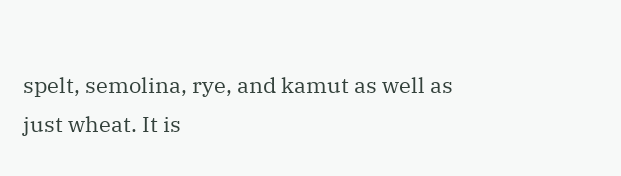spelt, semolina, rye, and kamut as well as just wheat. It is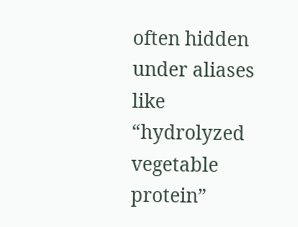often hidden under aliases like “hydrolyzed vegetable protein”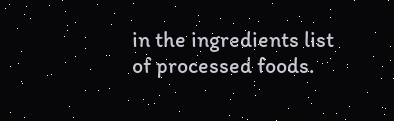in the ingredients list of processed foods.